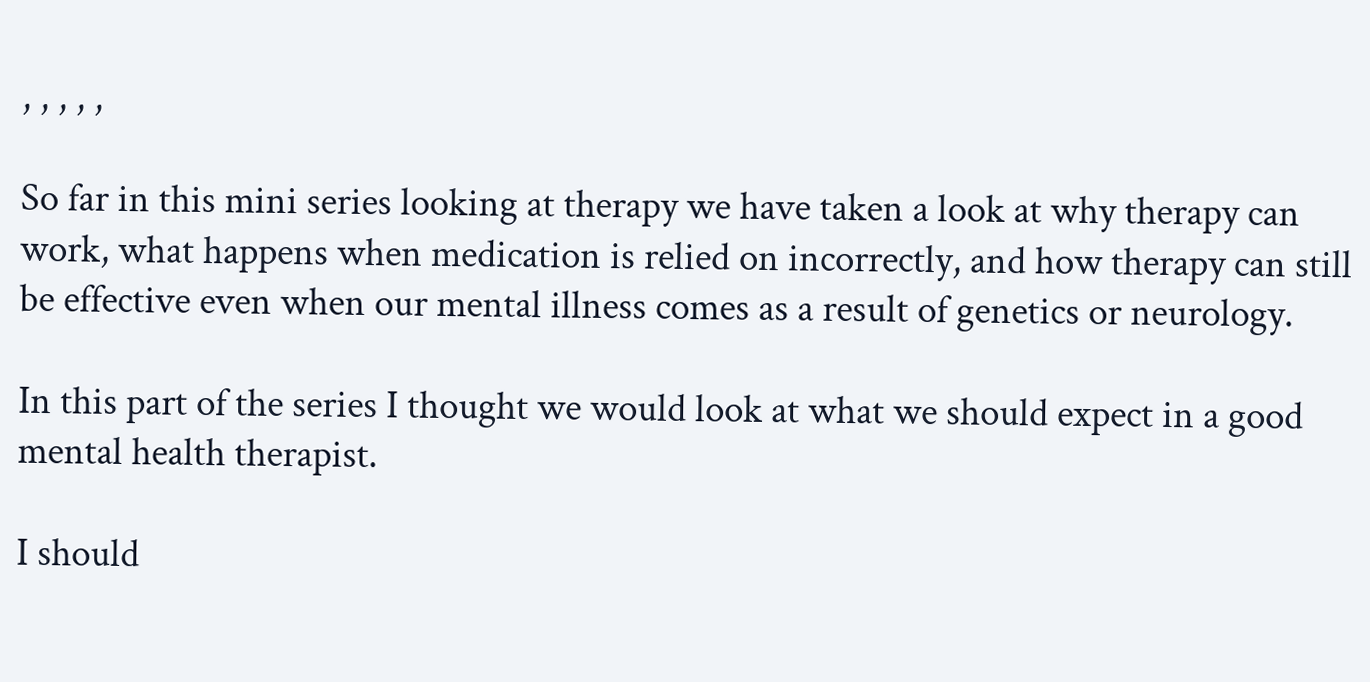, , , , ,

So far in this mini series looking at therapy we have taken a look at why therapy can work, what happens when medication is relied on incorrectly, and how therapy can still be effective even when our mental illness comes as a result of genetics or neurology.

In this part of the series I thought we would look at what we should expect in a good mental health therapist.

I should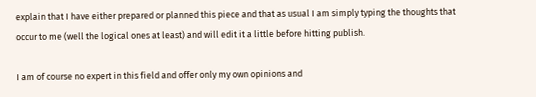explain that I have either prepared or planned this piece and that as usual I am simply typing the thoughts that occur to me (well the logical ones at least) and will edit it a little before hitting publish.

I am of course no expert in this field and offer only my own opinions and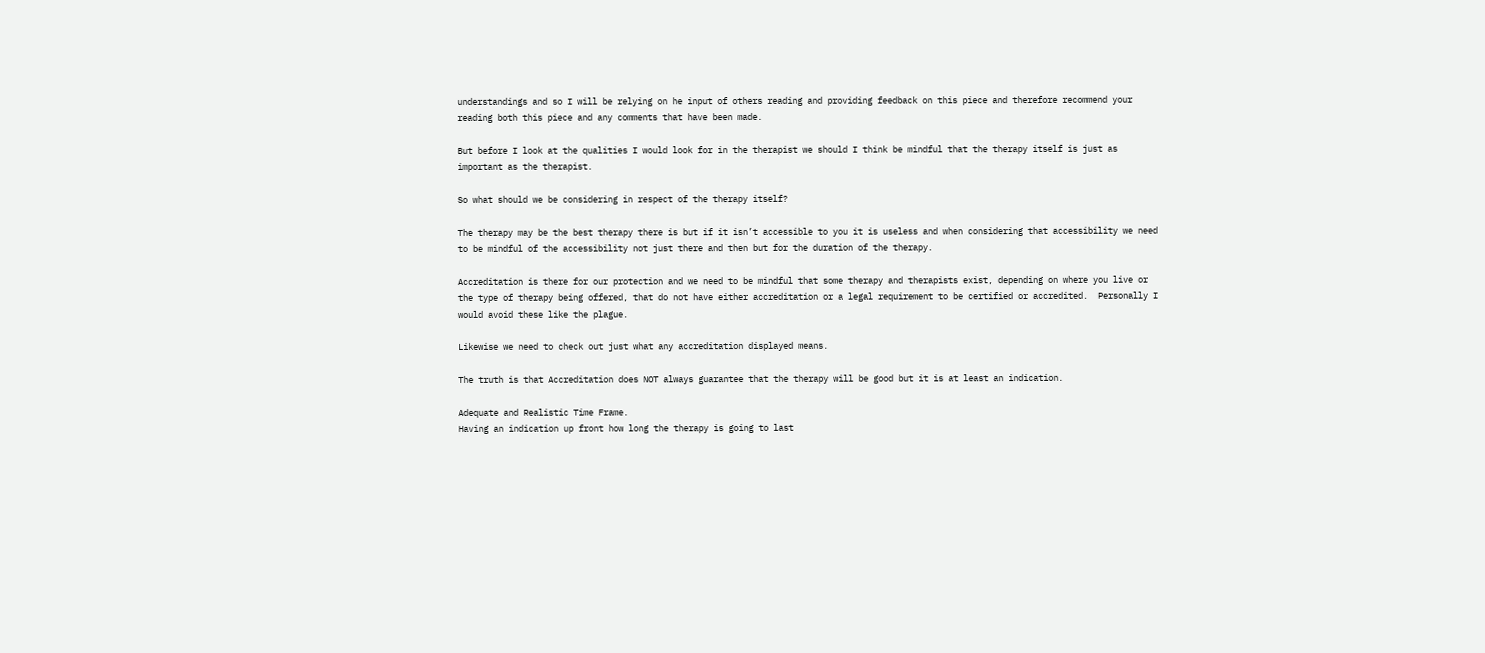understandings and so I will be relying on he input of others reading and providing feedback on this piece and therefore recommend your reading both this piece and any comments that have been made.

But before I look at the qualities I would look for in the therapist we should I think be mindful that the therapy itself is just as important as the therapist.

So what should we be considering in respect of the therapy itself?

The therapy may be the best therapy there is but if it isn’t accessible to you it is useless and when considering that accessibility we need to be mindful of the accessibility not just there and then but for the duration of the therapy.

Accreditation is there for our protection and we need to be mindful that some therapy and therapists exist, depending on where you live or the type of therapy being offered, that do not have either accreditation or a legal requirement to be certified or accredited.  Personally I would avoid these like the plague.

Likewise we need to check out just what any accreditation displayed means.

The truth is that Accreditation does NOT always guarantee that the therapy will be good but it is at least an indication.

Adequate and Realistic Time Frame.
Having an indication up front how long the therapy is going to last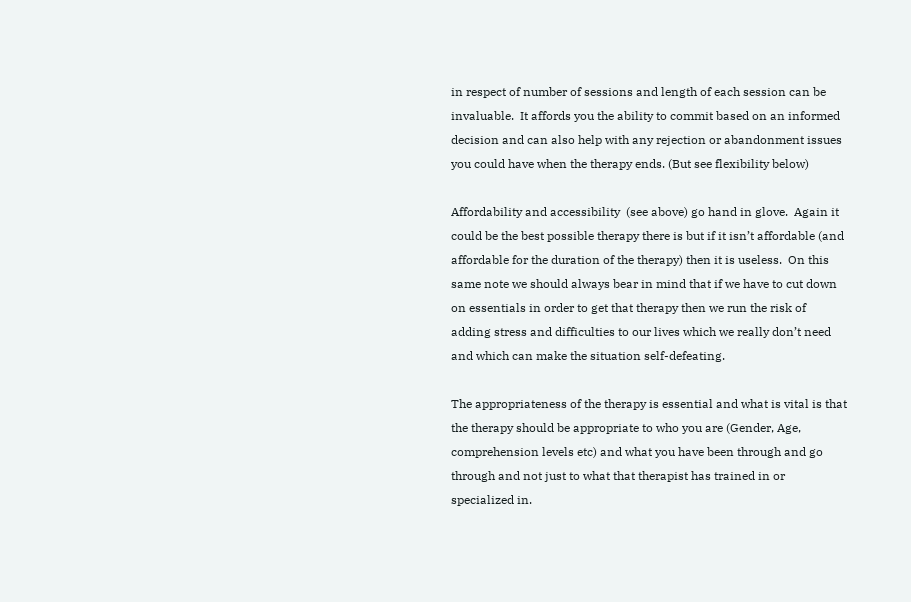in respect of number of sessions and length of each session can be invaluable.  It affords you the ability to commit based on an informed decision and can also help with any rejection or abandonment issues you could have when the therapy ends. (But see flexibility below)

Affordability and accessibility  (see above) go hand in glove.  Again it could be the best possible therapy there is but if it isn’t affordable (and affordable for the duration of the therapy) then it is useless.  On this same note we should always bear in mind that if we have to cut down on essentials in order to get that therapy then we run the risk of adding stress and difficulties to our lives which we really don’t need and which can make the situation self-defeating.

The appropriateness of the therapy is essential and what is vital is that the therapy should be appropriate to who you are (Gender, Age, comprehension levels etc) and what you have been through and go through and not just to what that therapist has trained in or specialized in.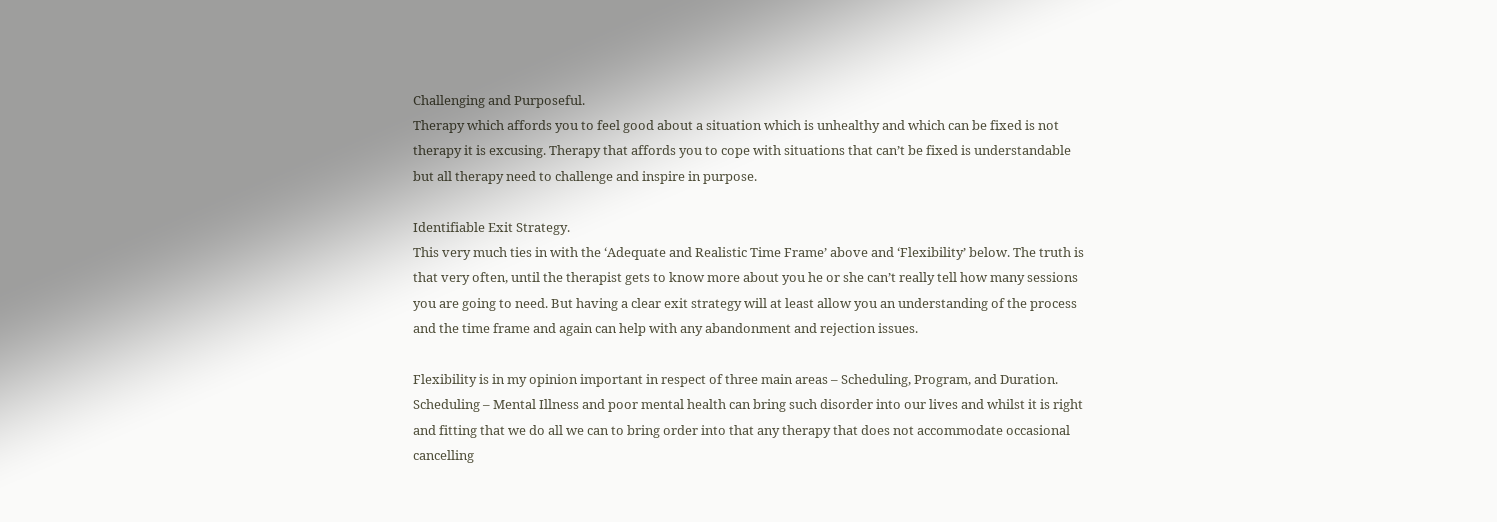Challenging and Purposeful.
Therapy which affords you to feel good about a situation which is unhealthy and which can be fixed is not therapy it is excusing. Therapy that affords you to cope with situations that can’t be fixed is understandable but all therapy need to challenge and inspire in purpose.

Identifiable Exit Strategy.
This very much ties in with the ‘Adequate and Realistic Time Frame’ above and ‘Flexibility’ below. The truth is that very often, until the therapist gets to know more about you he or she can’t really tell how many sessions you are going to need. But having a clear exit strategy will at least allow you an understanding of the process and the time frame and again can help with any abandonment and rejection issues.

Flexibility is in my opinion important in respect of three main areas – Scheduling, Program, and Duration.
Scheduling – Mental Illness and poor mental health can bring such disorder into our lives and whilst it is right and fitting that we do all we can to bring order into that any therapy that does not accommodate occasional cancelling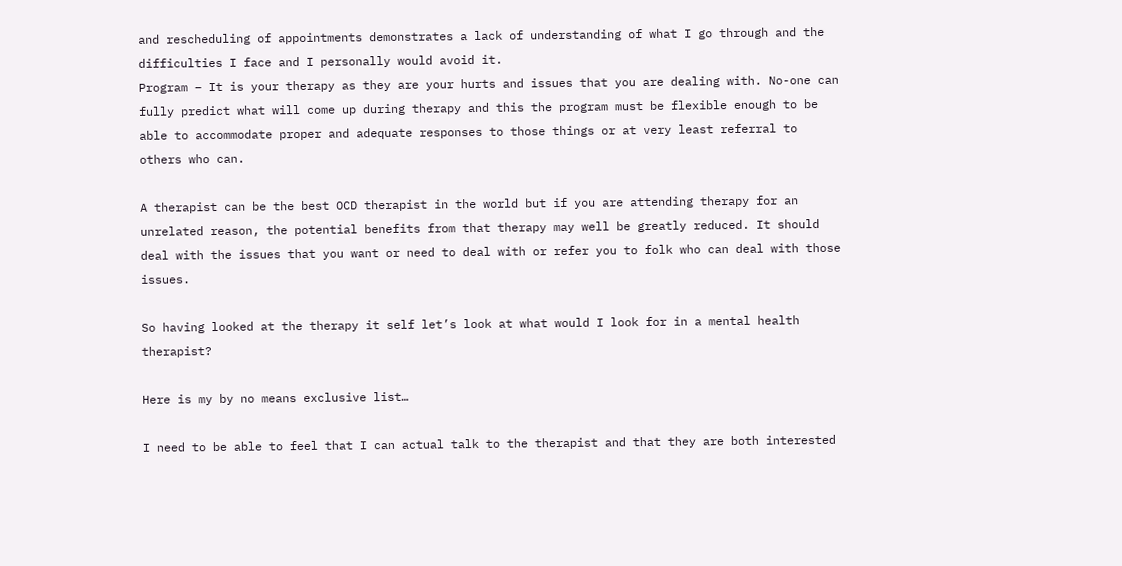and rescheduling of appointments demonstrates a lack of understanding of what I go through and the difficulties I face and I personally would avoid it.
Program – It is your therapy as they are your hurts and issues that you are dealing with. No-one can fully predict what will come up during therapy and this the program must be flexible enough to be able to accommodate proper and adequate responses to those things or at very least referral to others who can.

A therapist can be the best OCD therapist in the world but if you are attending therapy for an unrelated reason, the potential benefits from that therapy may well be greatly reduced. It should deal with the issues that you want or need to deal with or refer you to folk who can deal with those issues.

So having looked at the therapy it self let’s look at what would I look for in a mental health therapist?

Here is my by no means exclusive list…

I need to be able to feel that I can actual talk to the therapist and that they are both interested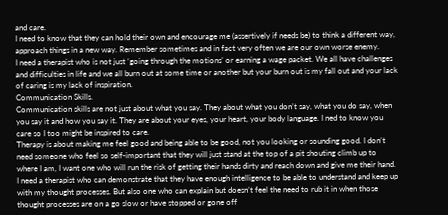and care.
I need to know that they can hold their own and encourage me (assertively if needs be) to think a different way, approach things in a new way. Remember sometimes and in fact very often we are our own worse enemy.
I need a therapist who is not just ‘going through the motions’ or earning a wage packet. We all have challenges and difficulties in life and we all burn out at some time or another but your burn out is my fall out and your lack of caring is my lack of inspiration.
Communication Skills.
Communication skills are not just about what you say. They about what you don’t say, what you do say, when you say it and how you say it. They are about your eyes, your heart, your body language. I ned to know you care so I too might be inspired to care.
Therapy is about making me feel good and being able to be good, not you looking or sounding good. I don’t need someone who feel so self-important that they will just stand at the top of a pit shouting climb up to where I am, I want one who will run the risk of getting their hands dirty and reach down and give me their hand.
I need a therapist who can demonstrate that they have enough intelligence to be able to understand and keep up with my thought processes. But also one who can explain but doesn’t feel the need to rub it in when those thought processes are on a go slow or have stopped or gone off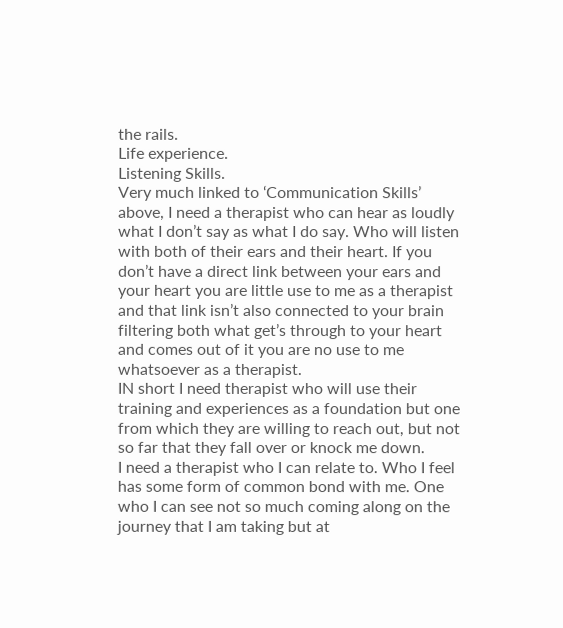the rails.
Life experience.
Listening Skills.
Very much linked to ‘Communication Skills’ above, I need a therapist who can hear as loudly what I don’t say as what I do say. Who will listen with both of their ears and their heart. If you don’t have a direct link between your ears and your heart you are little use to me as a therapist and that link isn’t also connected to your brain filtering both what get’s through to your heart and comes out of it you are no use to me whatsoever as a therapist.
IN short I need therapist who will use their training and experiences as a foundation but one from which they are willing to reach out, but not so far that they fall over or knock me down.
I need a therapist who I can relate to. Who I feel has some form of common bond with me. One who I can see not so much coming along on the journey that I am taking but at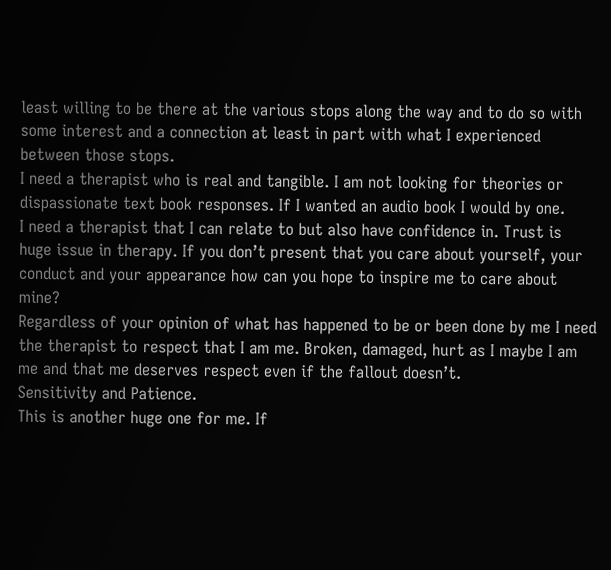least willing to be there at the various stops along the way and to do so with some interest and a connection at least in part with what I experienced between those stops.
I need a therapist who is real and tangible. I am not looking for theories or dispassionate text book responses. If I wanted an audio book I would by one.
I need a therapist that I can relate to but also have confidence in. Trust is huge issue in therapy. If you don’t present that you care about yourself, your conduct and your appearance how can you hope to inspire me to care about mine?
Regardless of your opinion of what has happened to be or been done by me I need the therapist to respect that I am me. Broken, damaged, hurt as I maybe I am me and that me deserves respect even if the fallout doesn’t.
Sensitivity and Patience.
This is another huge one for me. If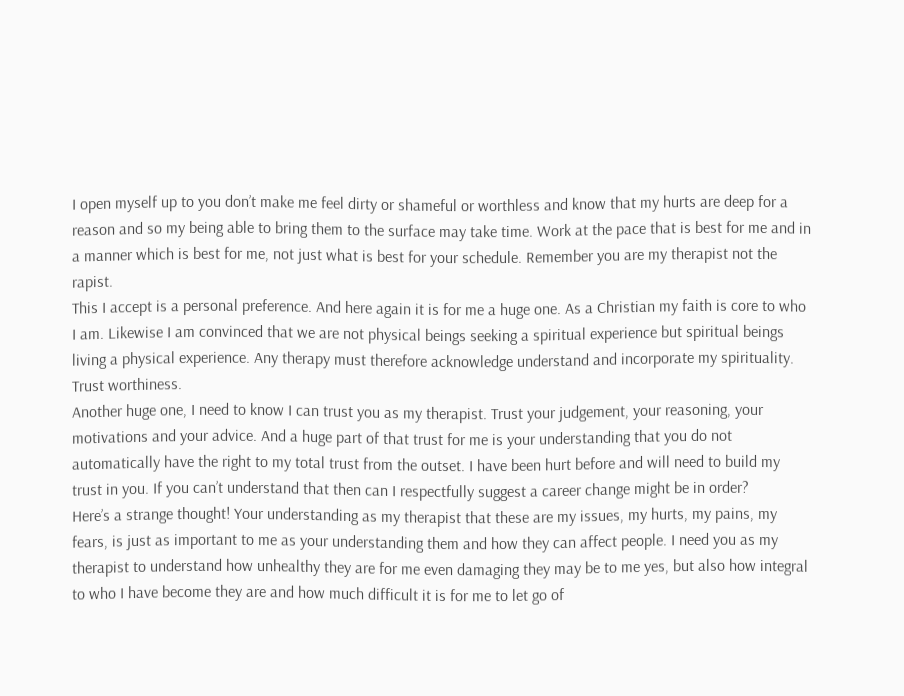I open myself up to you don’t make me feel dirty or shameful or worthless and know that my hurts are deep for a reason and so my being able to bring them to the surface may take time. Work at the pace that is best for me and in a manner which is best for me, not just what is best for your schedule. Remember you are my therapist not the rapist.
This I accept is a personal preference. And here again it is for me a huge one. As a Christian my faith is core to who I am. Likewise I am convinced that we are not physical beings seeking a spiritual experience but spiritual beings living a physical experience. Any therapy must therefore acknowledge understand and incorporate my spirituality.
Trust worthiness.
Another huge one, I need to know I can trust you as my therapist. Trust your judgement, your reasoning, your motivations and your advice. And a huge part of that trust for me is your understanding that you do not automatically have the right to my total trust from the outset. I have been hurt before and will need to build my trust in you. If you can’t understand that then can I respectfully suggest a career change might be in order?
Here’s a strange thought! Your understanding as my therapist that these are my issues, my hurts, my pains, my fears, is just as important to me as your understanding them and how they can affect people. I need you as my therapist to understand how unhealthy they are for me even damaging they may be to me yes, but also how integral to who I have become they are and how much difficult it is for me to let go of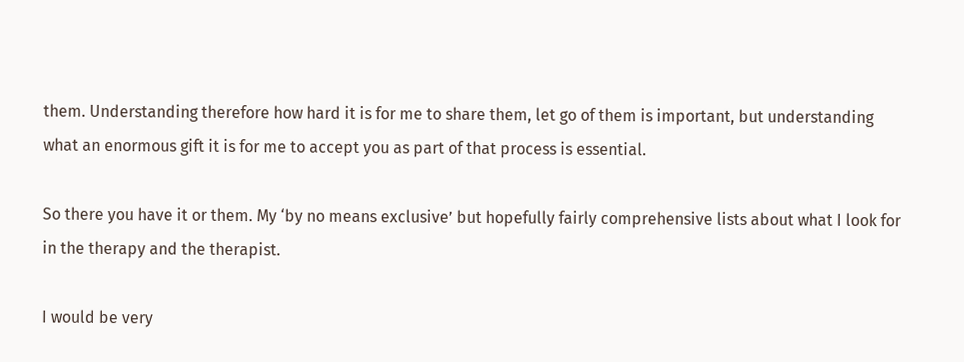them. Understanding therefore how hard it is for me to share them, let go of them is important, but understanding what an enormous gift it is for me to accept you as part of that process is essential.

So there you have it or them. My ‘by no means exclusive’ but hopefully fairly comprehensive lists about what I look for in the therapy and the therapist.

I would be very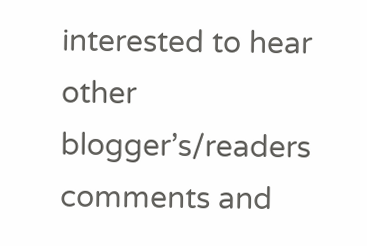interested to hear other blogger’s/readers comments and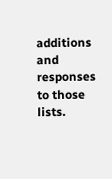additions and responses to those lists.